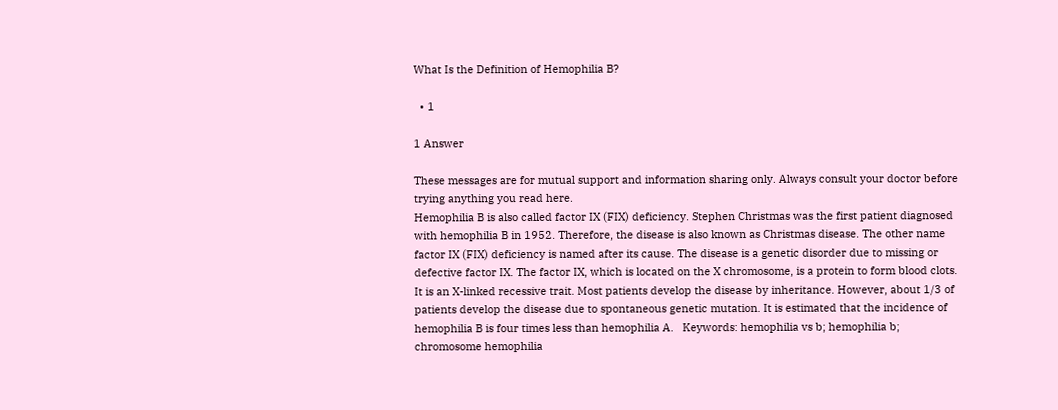What Is the Definition of Hemophilia B?

  • 1

1 Answer

These messages are for mutual support and information sharing only. Always consult your doctor before trying anything you read here.
Hemophilia B is also called factor IX (FIX) deficiency. Stephen Christmas was the first patient diagnosed with hemophilia B in 1952. Therefore, the disease is also known as Christmas disease. The other name factor IX (FIX) deficiency is named after its cause. The disease is a genetic disorder due to missing or defective factor IX. The factor IX, which is located on the X chromosome, is a protein to form blood clots. It is an X-linked recessive trait. Most patients develop the disease by inheritance. However, about 1/3 of patients develop the disease due to spontaneous genetic mutation. It is estimated that the incidence of hemophilia B is four times less than hemophilia A.   Keywords: hemophilia vs b; hemophilia b; chromosome hemophilia